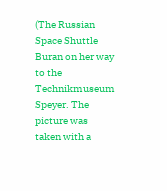(The Russian Space Shuttle Buran on her way to the Technikmuseum Speyer. The picture was taken with a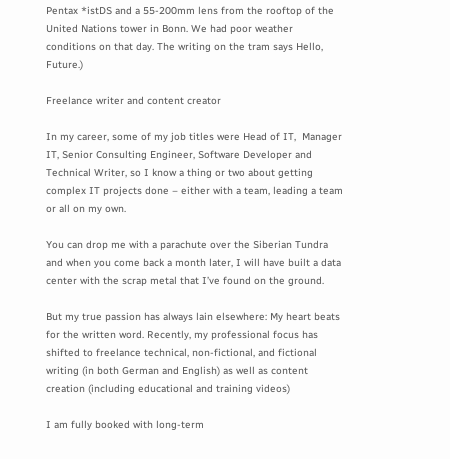Pentax *istDS and a 55-200mm lens from the rooftop of the United Nations tower in Bonn. We had poor weather conditions on that day. The writing on the tram says Hello, Future.)

Freelance writer and content creator

In my career, some of my job titles were Head of IT,  Manager IT, Senior Consulting Engineer, Software Developer and Technical Writer, so I know a thing or two about getting complex IT projects done – either with a team, leading a team or all on my own.

You can drop me with a parachute over the Siberian Tundra and when you come back a month later, I will have built a data center with the scrap metal that I’ve found on the ground.

But my true passion has always lain elsewhere: My heart beats for the written word. Recently, my professional focus has shifted to freelance technical, non-fictional, and fictional writing (in both German and English) as well as content creation (including educational and training videos)

I am fully booked with long-term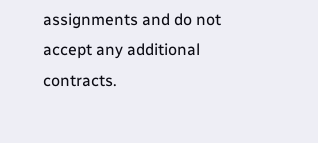assignments and do not accept any additional contracts.